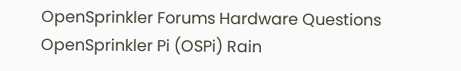OpenSprinkler Forums Hardware Questions OpenSprinkler Pi (OSPi) Rain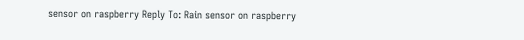sensor on raspberry Reply To: Rain sensor on raspberry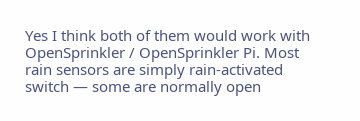Yes I think both of them would work with OpenSprinkler / OpenSprinkler Pi. Most rain sensors are simply rain-activated switch — some are normally open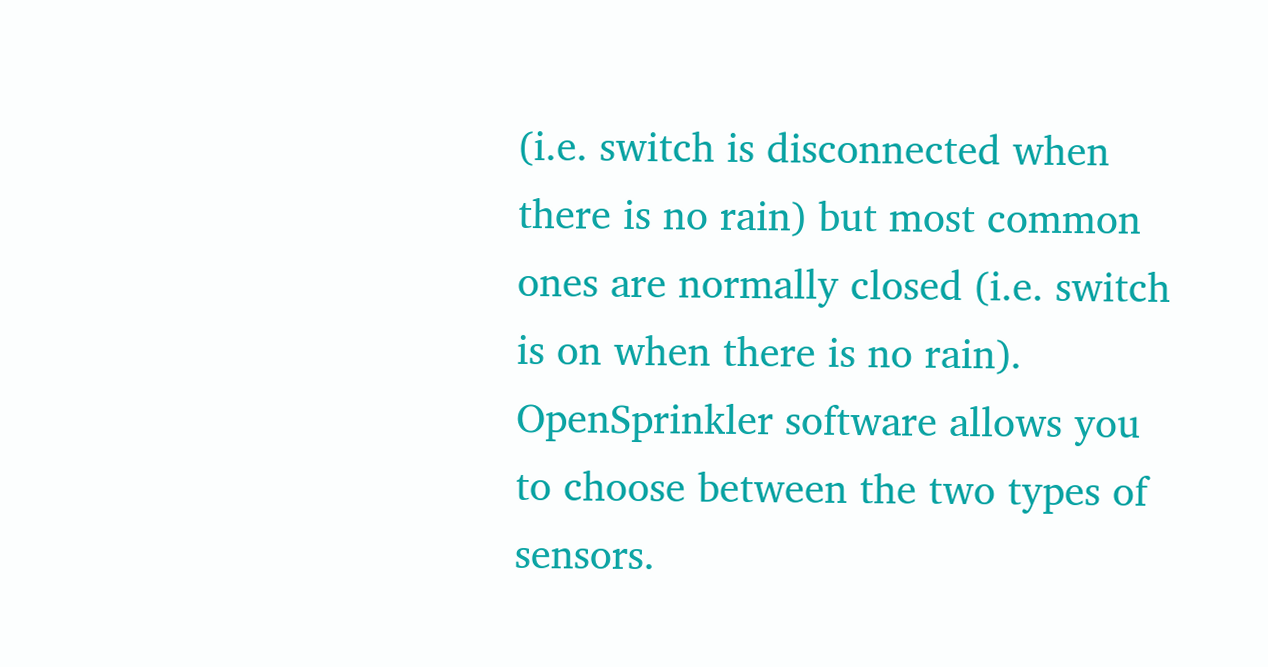(i.e. switch is disconnected when there is no rain) but most common ones are normally closed (i.e. switch is on when there is no rain). OpenSprinkler software allows you to choose between the two types of sensors.